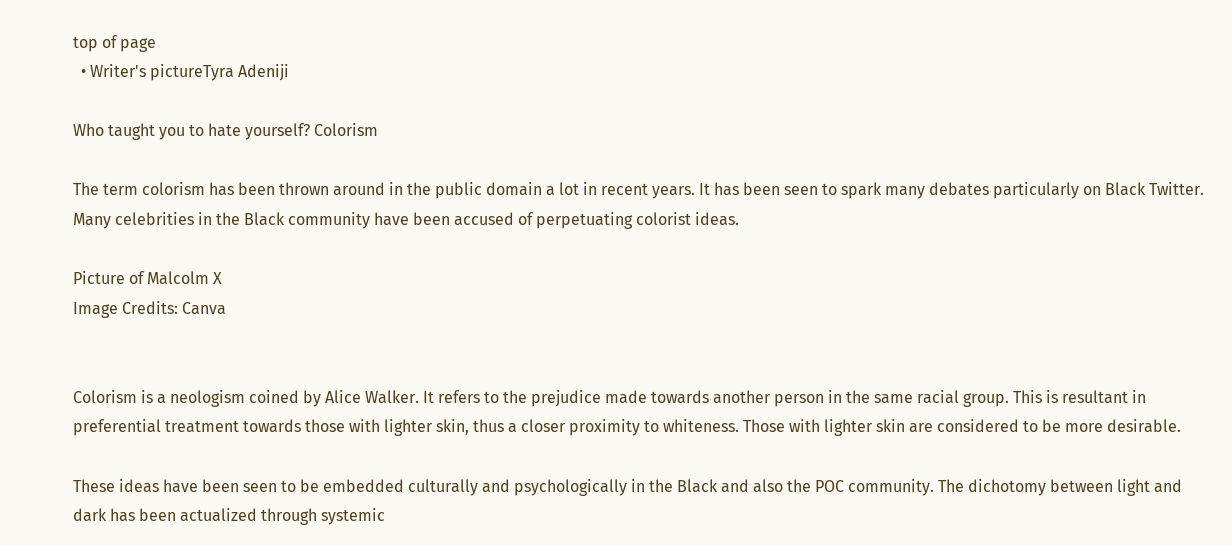top of page
  • Writer's pictureTyra Adeniji

Who taught you to hate yourself? Colorism

The term colorism has been thrown around in the public domain a lot in recent years. It has been seen to spark many debates particularly on Black Twitter. Many celebrities in the Black community have been accused of perpetuating colorist ideas.

Picture of Malcolm X
Image Credits: Canva


Colorism is a neologism coined by Alice Walker. It refers to the prejudice made towards another person in the same racial group. This is resultant in preferential treatment towards those with lighter skin, thus a closer proximity to whiteness. Those with lighter skin are considered to be more desirable.

These ideas have been seen to be embedded culturally and psychologically in the Black and also the POC community. The dichotomy between light and dark has been actualized through systemic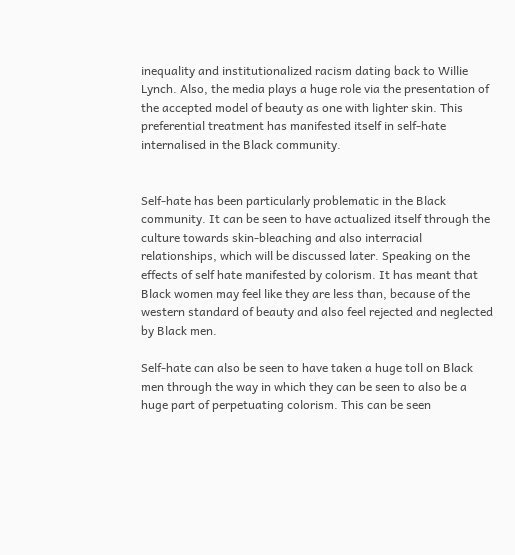inequality and institutionalized racism dating back to Willie Lynch. Also, the media plays a huge role via the presentation of the accepted model of beauty as one with lighter skin. This preferential treatment has manifested itself in self-hate internalised in the Black community.


Self-hate has been particularly problematic in the Black community. It can be seen to have actualized itself through the culture towards skin-bleaching and also interracial relationships, which will be discussed later. Speaking on the effects of self hate manifested by colorism. It has meant that Black women may feel like they are less than, because of the western standard of beauty and also feel rejected and neglected by Black men.

Self-hate can also be seen to have taken a huge toll on Black men through the way in which they can be seen to also be a huge part of perpetuating colorism. This can be seen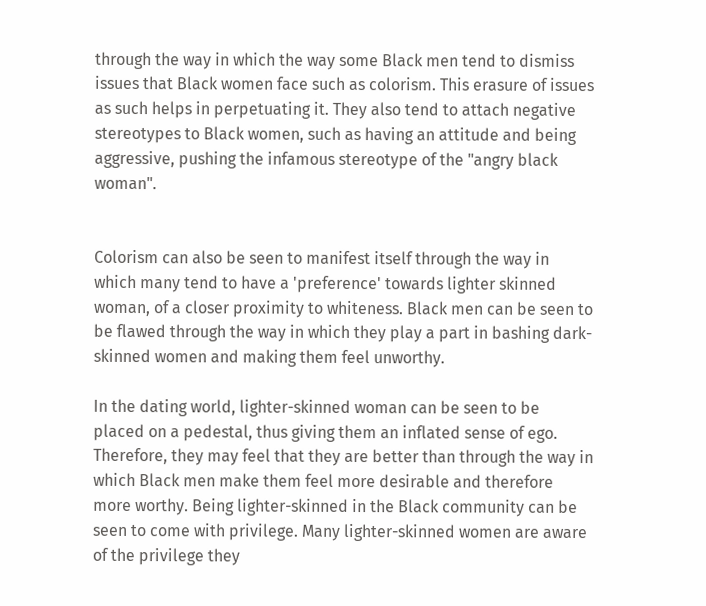through the way in which the way some Black men tend to dismiss issues that Black women face such as colorism. This erasure of issues as such helps in perpetuating it. They also tend to attach negative stereotypes to Black women, such as having an attitude and being aggressive, pushing the infamous stereotype of the "angry black woman".


Colorism can also be seen to manifest itself through the way in which many tend to have a 'preference' towards lighter skinned woman, of a closer proximity to whiteness. Black men can be seen to be flawed through the way in which they play a part in bashing dark-skinned women and making them feel unworthy.

In the dating world, lighter-skinned woman can be seen to be placed on a pedestal, thus giving them an inflated sense of ego. Therefore, they may feel that they are better than through the way in which Black men make them feel more desirable and therefore more worthy. Being lighter-skinned in the Black community can be seen to come with privilege. Many lighter-skinned women are aware of the privilege they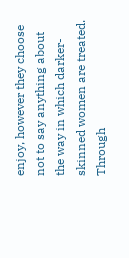enjoy, however they choose not to say anything about the way in which darker-skinned women are treated. Through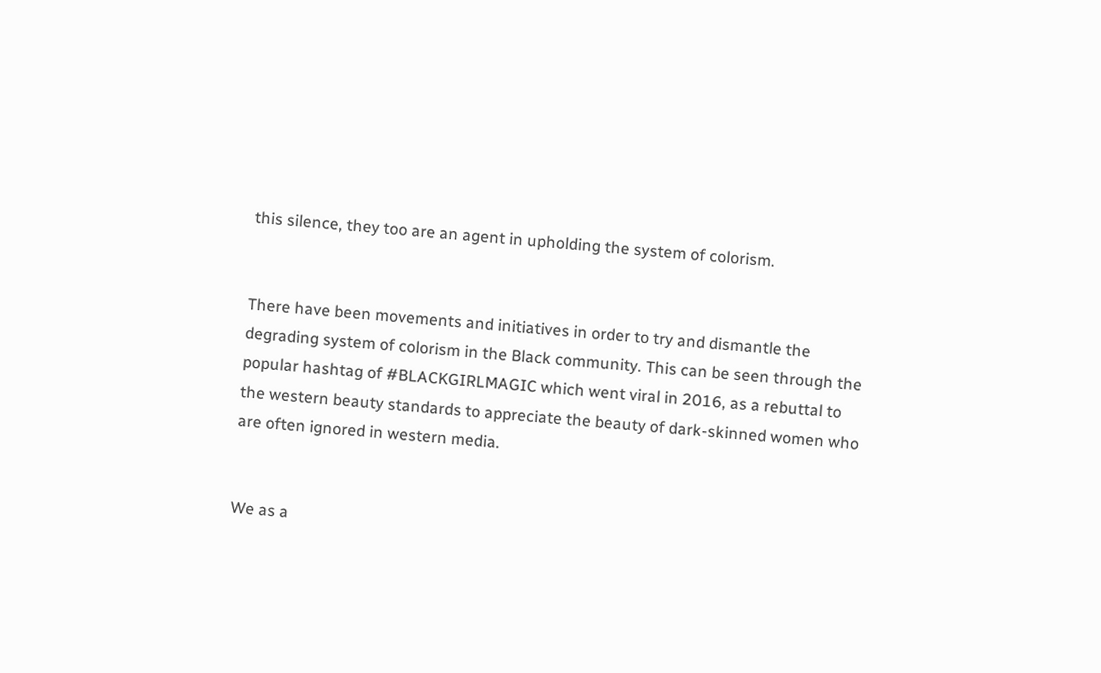this silence, they too are an agent in upholding the system of colorism.


There have been movements and initiatives in order to try and dismantle the degrading system of colorism in the Black community. This can be seen through the popular hashtag of #BLACKGIRLMAGIC which went viral in 2016, as a rebuttal to the western beauty standards to appreciate the beauty of dark-skinned women who are often ignored in western media.


We as a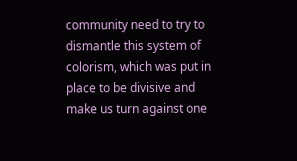community need to try to dismantle this system of colorism, which was put in place to be divisive and make us turn against one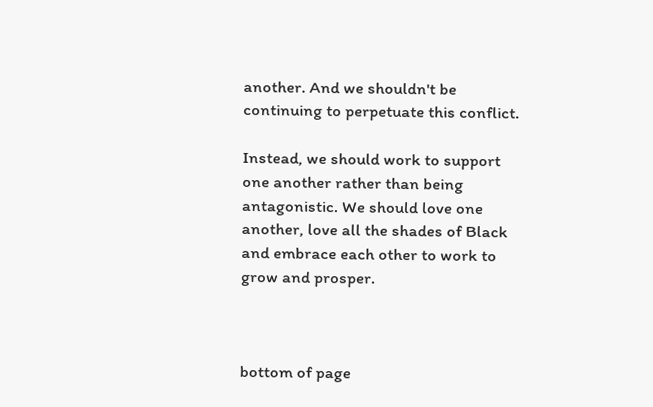another. And we shouldn't be continuing to perpetuate this conflict.

Instead, we should work to support one another rather than being antagonistic. We should love one another, love all the shades of Black and embrace each other to work to grow and prosper.



bottom of page